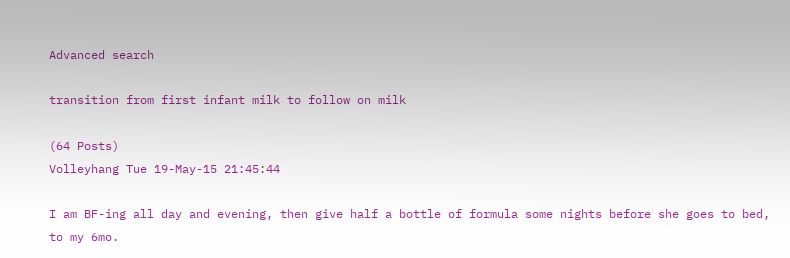Advanced search

transition from first infant milk to follow on milk

(64 Posts)
Volleyhang Tue 19-May-15 21:45:44

I am BF-ing all day and evening, then give half a bottle of formula some nights before she goes to bed, to my 6mo.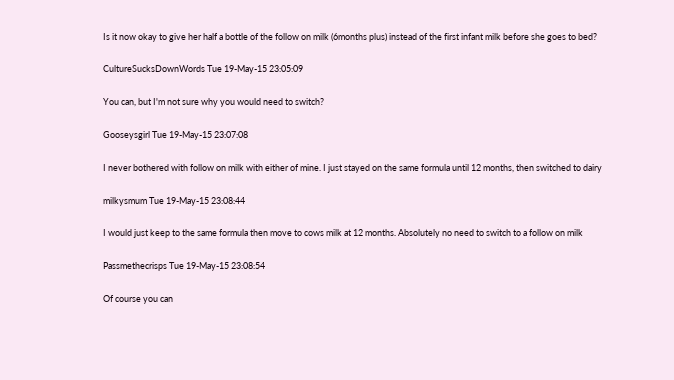Is it now okay to give her half a bottle of the follow on milk (6months plus) instead of the first infant milk before she goes to bed?

CultureSucksDownWords Tue 19-May-15 23:05:09

You can, but I'm not sure why you would need to switch?

Gooseysgirl Tue 19-May-15 23:07:08

I never bothered with follow on milk with either of mine. I just stayed on the same formula until 12 months, then switched to dairy

milkysmum Tue 19-May-15 23:08:44

I would just keep to the same formula then move to cows milk at 12 months. Absolutely no need to switch to a follow on milk

Passmethecrisps Tue 19-May-15 23:08:54

Of course you can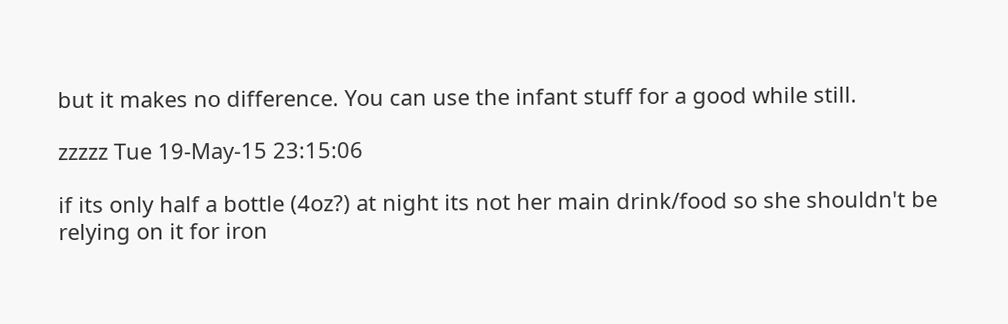but it makes no difference. You can use the infant stuff for a good while still.

zzzzz Tue 19-May-15 23:15:06

if its only half a bottle (4oz?) at night its not her main drink/food so she shouldn't be relying on it for iron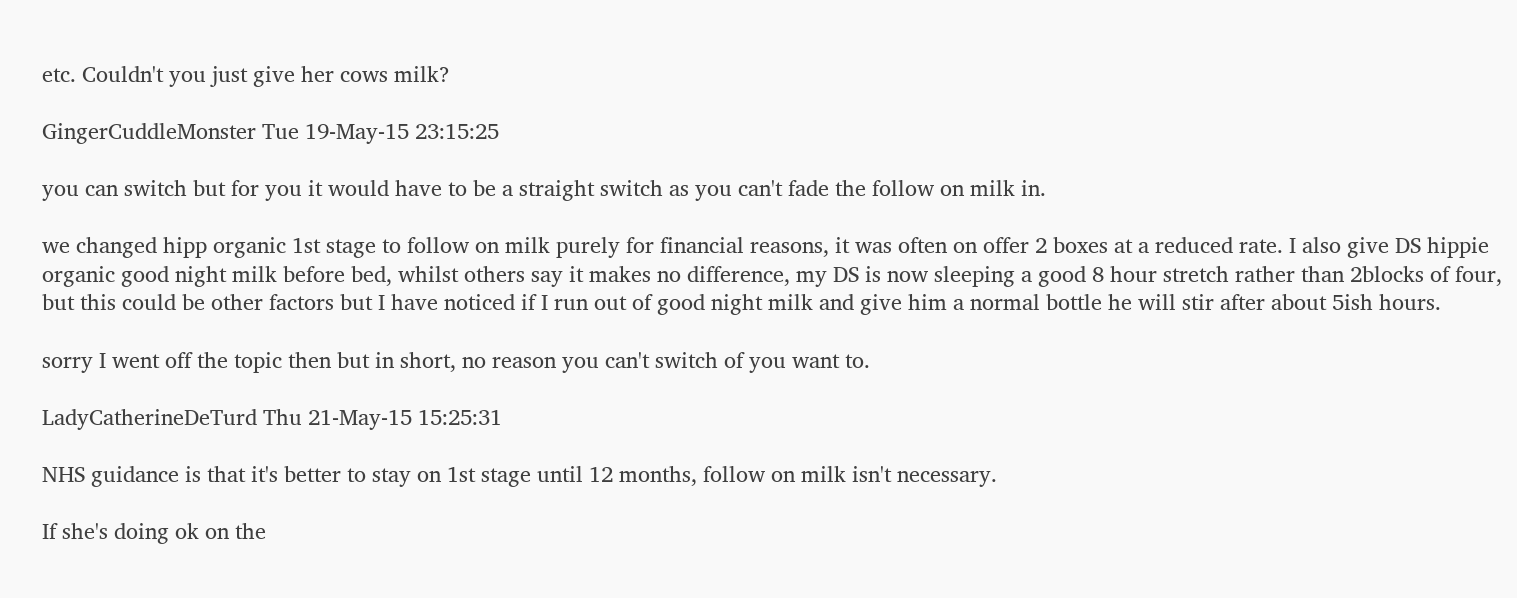etc. Couldn't you just give her cows milk?

GingerCuddleMonster Tue 19-May-15 23:15:25

you can switch but for you it would have to be a straight switch as you can't fade the follow on milk in.

we changed hipp organic 1st stage to follow on milk purely for financial reasons, it was often on offer 2 boxes at a reduced rate. I also give DS hippie organic good night milk before bed, whilst others say it makes no difference, my DS is now sleeping a good 8 hour stretch rather than 2blocks of four, but this could be other factors but I have noticed if I run out of good night milk and give him a normal bottle he will stir after about 5ish hours.

sorry I went off the topic then but in short, no reason you can't switch of you want to.

LadyCatherineDeTurd Thu 21-May-15 15:25:31

NHS guidance is that it's better to stay on 1st stage until 12 months, follow on milk isn't necessary.

If she's doing ok on the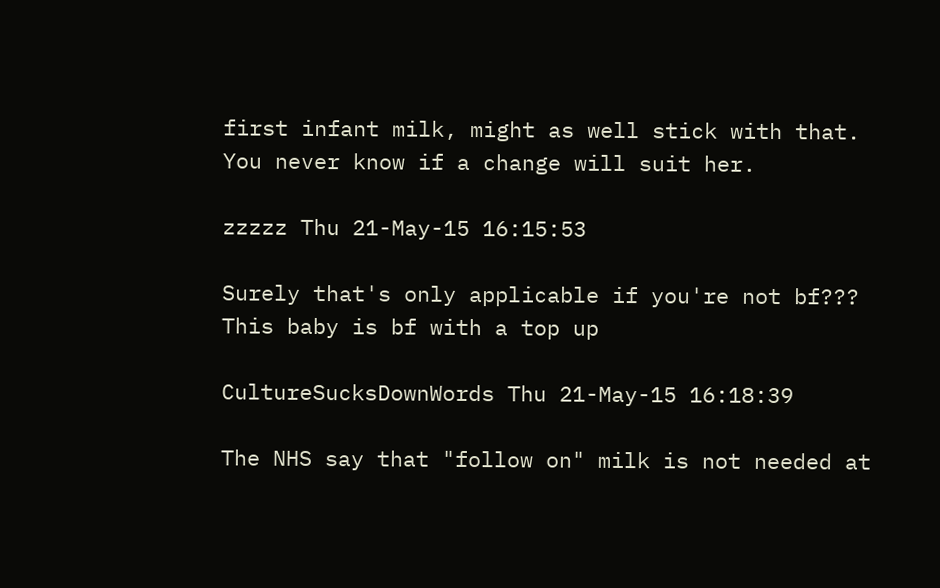first infant milk, might as well stick with that. You never know if a change will suit her.

zzzzz Thu 21-May-15 16:15:53

Surely that's only applicable if you're not bf??? This baby is bf with a top up

CultureSucksDownWords Thu 21-May-15 16:18:39

The NHS say that "follow on" milk is not needed at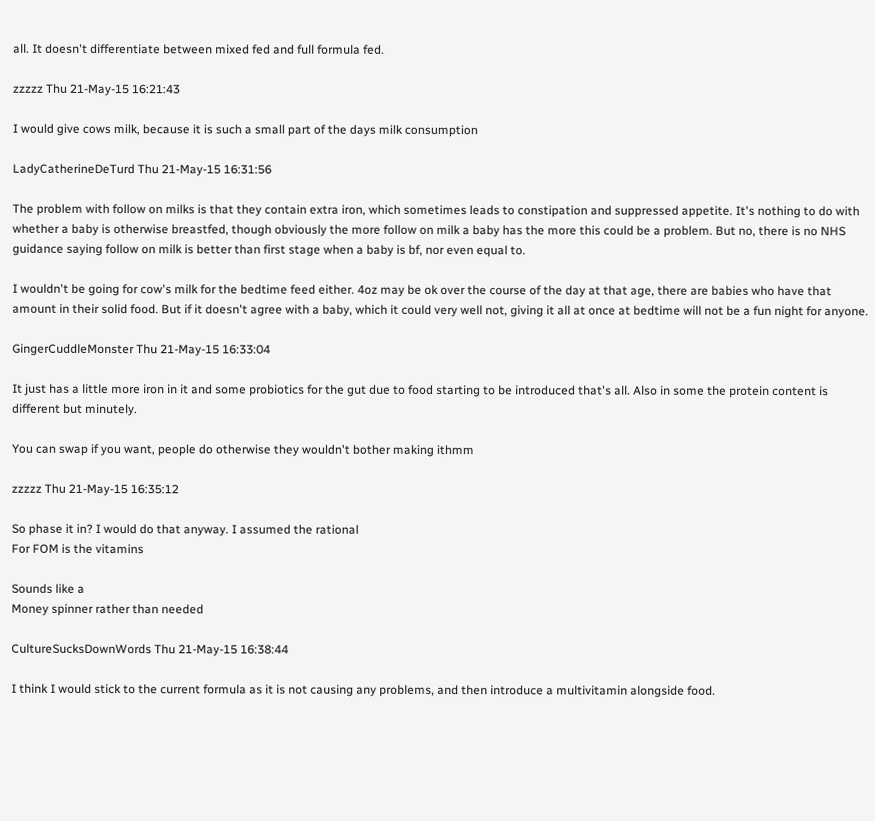all. It doesn't differentiate between mixed fed and full formula fed.

zzzzz Thu 21-May-15 16:21:43

I would give cows milk, because it is such a small part of the days milk consumption

LadyCatherineDeTurd Thu 21-May-15 16:31:56

The problem with follow on milks is that they contain extra iron, which sometimes leads to constipation and suppressed appetite. It's nothing to do with whether a baby is otherwise breastfed, though obviously the more follow on milk a baby has the more this could be a problem. But no, there is no NHS guidance saying follow on milk is better than first stage when a baby is bf, nor even equal to.

I wouldn't be going for cow's milk for the bedtime feed either. 4oz may be ok over the course of the day at that age, there are babies who have that amount in their solid food. But if it doesn't agree with a baby, which it could very well not, giving it all at once at bedtime will not be a fun night for anyone.

GingerCuddleMonster Thu 21-May-15 16:33:04

It just has a little more iron in it and some probiotics for the gut due to food starting to be introduced that's all. Also in some the protein content is different but minutely.

You can swap if you want, people do otherwise they wouldn't bother making ithmm

zzzzz Thu 21-May-15 16:35:12

So phase it in? I would do that anyway. I assumed the rational
For FOM is the vitamins

Sounds like a
Money spinner rather than needed

CultureSucksDownWords Thu 21-May-15 16:38:44

I think I would stick to the current formula as it is not causing any problems, and then introduce a multivitamin alongside food.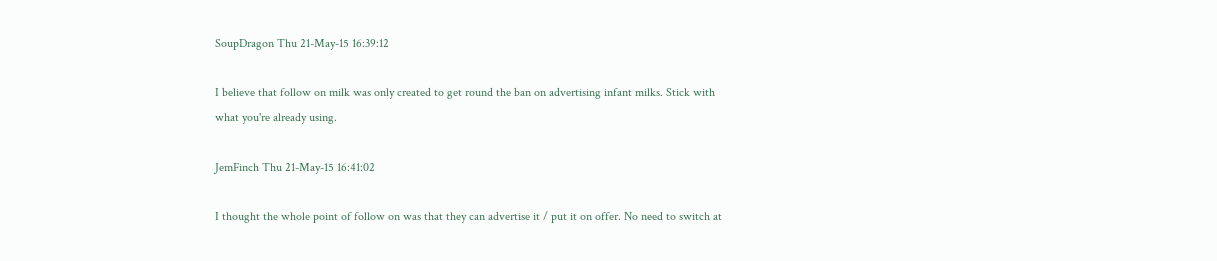SoupDragon Thu 21-May-15 16:39:12

I believe that follow on milk was only created to get round the ban on advertising infant milks. Stick with what you're already using.

JemFinch Thu 21-May-15 16:41:02

I thought the whole point of follow on was that they can advertise it / put it on offer. No need to switch at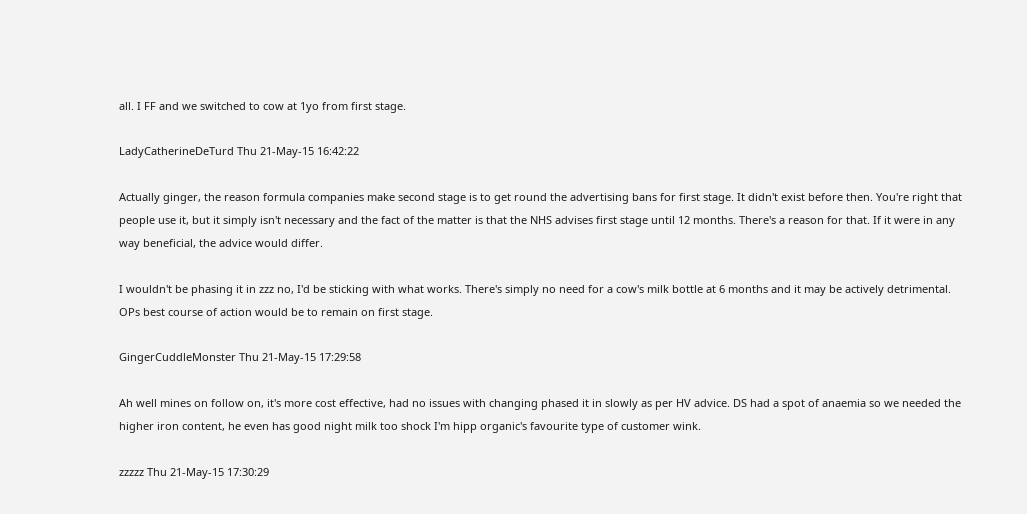all. I FF and we switched to cow at 1yo from first stage.

LadyCatherineDeTurd Thu 21-May-15 16:42:22

Actually ginger, the reason formula companies make second stage is to get round the advertising bans for first stage. It didn't exist before then. You're right that people use it, but it simply isn't necessary and the fact of the matter is that the NHS advises first stage until 12 months. There's a reason for that. If it were in any way beneficial, the advice would differ.

I wouldn't be phasing it in zzz no, I'd be sticking with what works. There's simply no need for a cow's milk bottle at 6 months and it may be actively detrimental. OPs best course of action would be to remain on first stage.

GingerCuddleMonster Thu 21-May-15 17:29:58

Ah well mines on follow on, it's more cost effective, had no issues with changing phased it in slowly as per HV advice. DS had a spot of anaemia so we needed the higher iron content, he even has good night milk too shock I'm hipp organic's favourite type of customer wink.

zzzzz Thu 21-May-15 17:30:29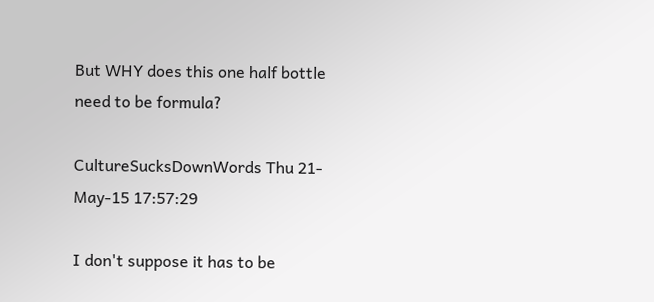But WHY does this one half bottle need to be formula?

CultureSucksDownWords Thu 21-May-15 17:57:29

I don't suppose it has to be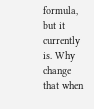formula, but it currently is. Why change that when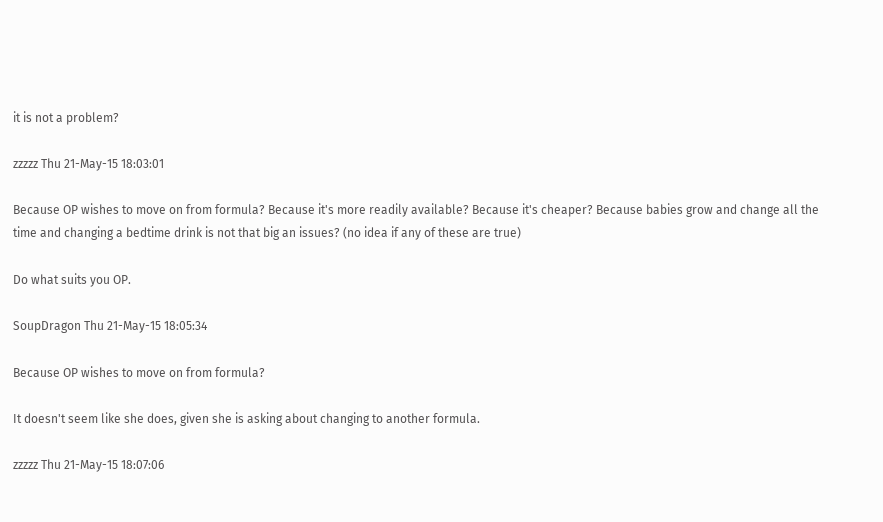it is not a problem?

zzzzz Thu 21-May-15 18:03:01

Because OP wishes to move on from formula? Because it's more readily available? Because it's cheaper? Because babies grow and change all the time and changing a bedtime drink is not that big an issues? (no idea if any of these are true)

Do what suits you OP.

SoupDragon Thu 21-May-15 18:05:34

Because OP wishes to move on from formula?

It doesn't seem like she does, given she is asking about changing to another formula.

zzzzz Thu 21-May-15 18:07:06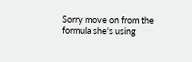Sorry move on from the formula she's using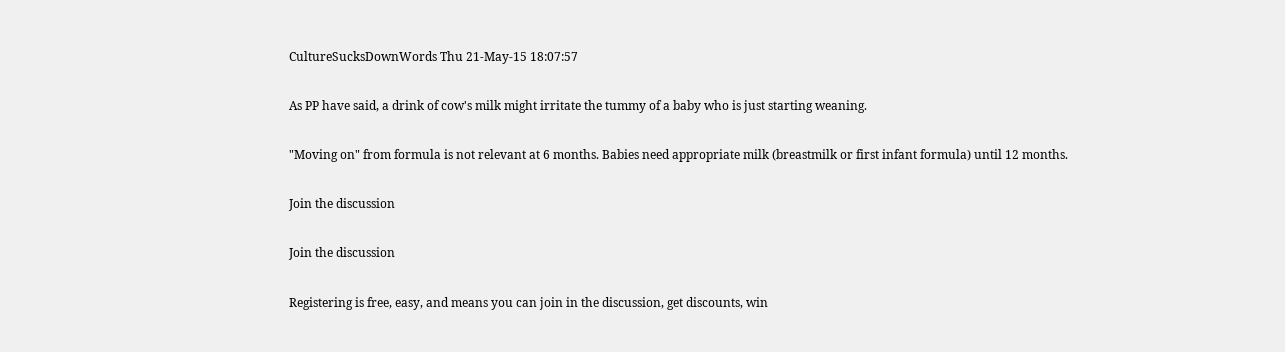CultureSucksDownWords Thu 21-May-15 18:07:57

As PP have said, a drink of cow's milk might irritate the tummy of a baby who is just starting weaning.

"Moving on" from formula is not relevant at 6 months. Babies need appropriate milk (breastmilk or first infant formula) until 12 months.

Join the discussion

Join the discussion

Registering is free, easy, and means you can join in the discussion, get discounts, win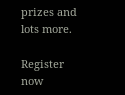prizes and lots more.

Register now